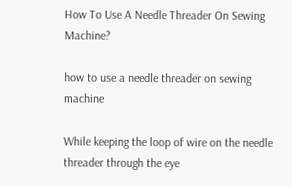How To Use A Needle Threader On Sewing Machine?

how to use a needle threader on sewing machine

While keeping the loop of wire on the needle threader through the eye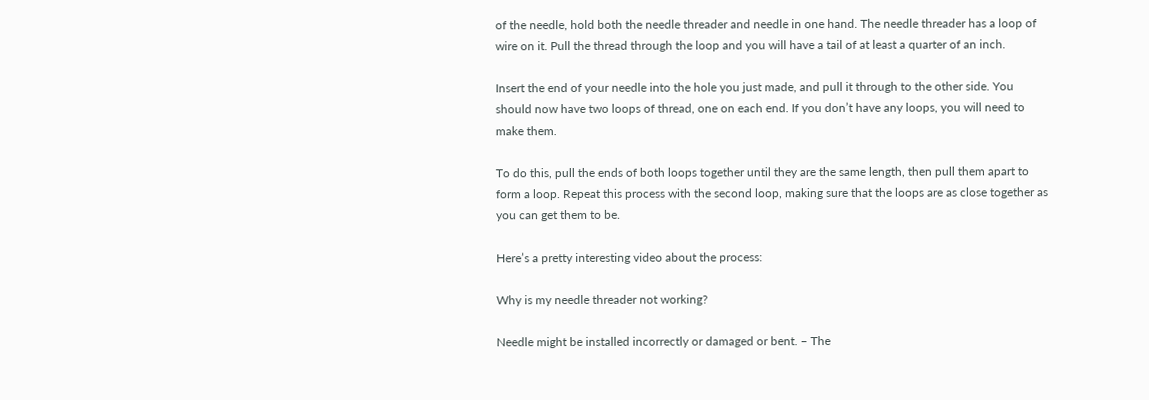of the needle, hold both the needle threader and needle in one hand. The needle threader has a loop of wire on it. Pull the thread through the loop and you will have a tail of at least a quarter of an inch.

Insert the end of your needle into the hole you just made, and pull it through to the other side. You should now have two loops of thread, one on each end. If you don’t have any loops, you will need to make them.

To do this, pull the ends of both loops together until they are the same length, then pull them apart to form a loop. Repeat this process with the second loop, making sure that the loops are as close together as you can get them to be.

Here’s a pretty interesting video about the process:

Why is my needle threader not working?

Needle might be installed incorrectly or damaged or bent. – The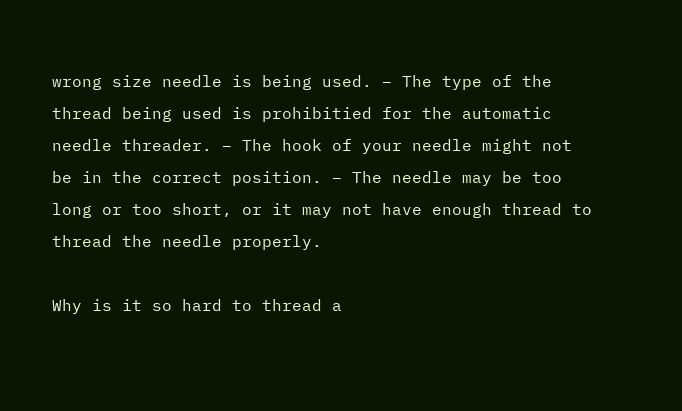wrong size needle is being used. – The type of the thread being used is prohibitied for the automatic needle threader. – The hook of your needle might not be in the correct position. – The needle may be too long or too short, or it may not have enough thread to thread the needle properly.

Why is it so hard to thread a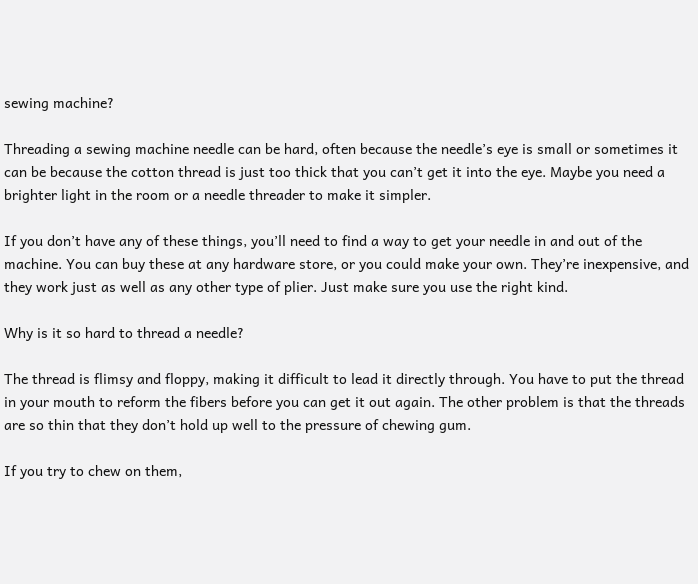sewing machine?

Threading a sewing machine needle can be hard, often because the needle’s eye is small or sometimes it can be because the cotton thread is just too thick that you can’t get it into the eye. Maybe you need a brighter light in the room or a needle threader to make it simpler.

If you don’t have any of these things, you’ll need to find a way to get your needle in and out of the machine. You can buy these at any hardware store, or you could make your own. They’re inexpensive, and they work just as well as any other type of plier. Just make sure you use the right kind.

Why is it so hard to thread a needle?

The thread is flimsy and floppy, making it difficult to lead it directly through. You have to put the thread in your mouth to reform the fibers before you can get it out again. The other problem is that the threads are so thin that they don’t hold up well to the pressure of chewing gum.

If you try to chew on them,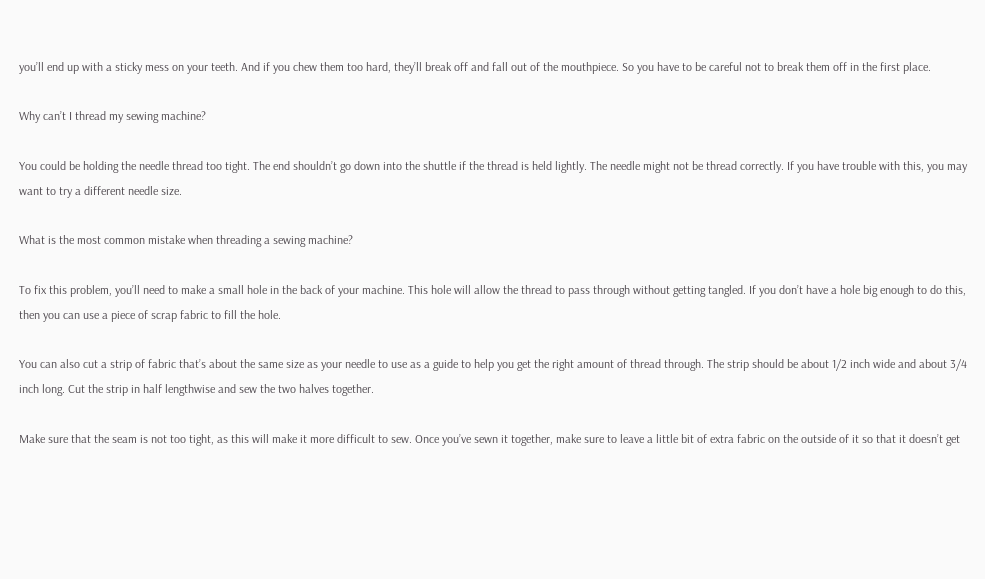you’ll end up with a sticky mess on your teeth. And if you chew them too hard, they’ll break off and fall out of the mouthpiece. So you have to be careful not to break them off in the first place.

Why can’t I thread my sewing machine?

You could be holding the needle thread too tight. The end shouldn’t go down into the shuttle if the thread is held lightly. The needle might not be thread correctly. If you have trouble with this, you may want to try a different needle size.

What is the most common mistake when threading a sewing machine?

To fix this problem, you’ll need to make a small hole in the back of your machine. This hole will allow the thread to pass through without getting tangled. If you don’t have a hole big enough to do this, then you can use a piece of scrap fabric to fill the hole.

You can also cut a strip of fabric that’s about the same size as your needle to use as a guide to help you get the right amount of thread through. The strip should be about 1/2 inch wide and about 3/4 inch long. Cut the strip in half lengthwise and sew the two halves together.

Make sure that the seam is not too tight, as this will make it more difficult to sew. Once you’ve sewn it together, make sure to leave a little bit of extra fabric on the outside of it so that it doesn’t get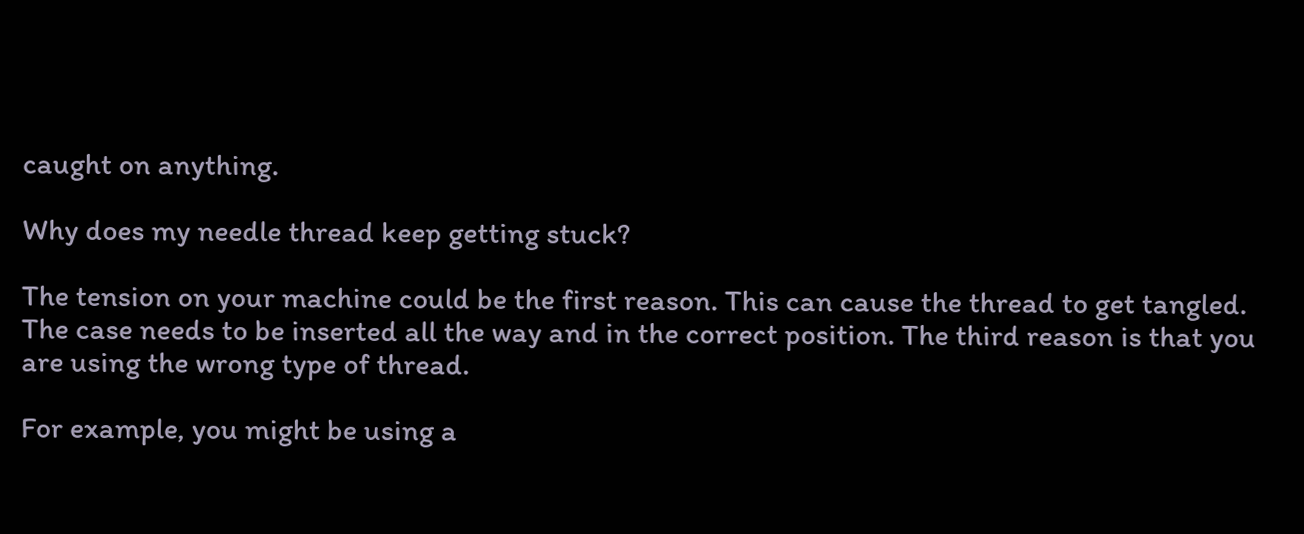caught on anything.

Why does my needle thread keep getting stuck?

The tension on your machine could be the first reason. This can cause the thread to get tangled. The case needs to be inserted all the way and in the correct position. The third reason is that you are using the wrong type of thread.

For example, you might be using a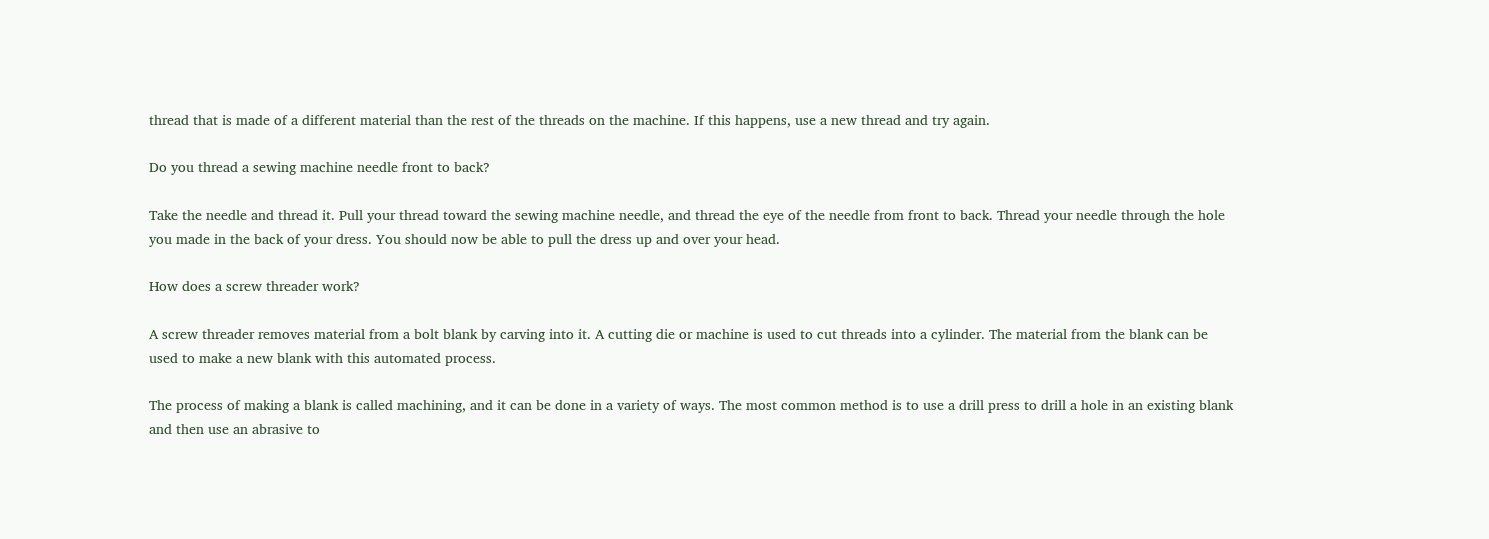thread that is made of a different material than the rest of the threads on the machine. If this happens, use a new thread and try again.

Do you thread a sewing machine needle front to back?

Take the needle and thread it. Pull your thread toward the sewing machine needle, and thread the eye of the needle from front to back. Thread your needle through the hole you made in the back of your dress. You should now be able to pull the dress up and over your head.

How does a screw threader work?

A screw threader removes material from a bolt blank by carving into it. A cutting die or machine is used to cut threads into a cylinder. The material from the blank can be used to make a new blank with this automated process.

The process of making a blank is called machining, and it can be done in a variety of ways. The most common method is to use a drill press to drill a hole in an existing blank and then use an abrasive to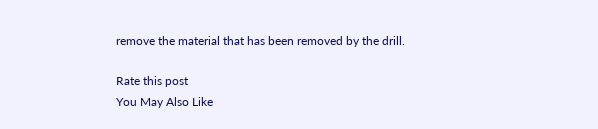remove the material that has been removed by the drill.

Rate this post
You May Also Like